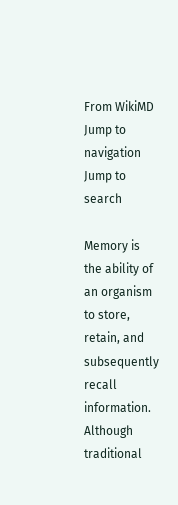From WikiMD
Jump to navigation Jump to search

Memory is the ability of an organism to store, retain, and subsequently recall information. Although traditional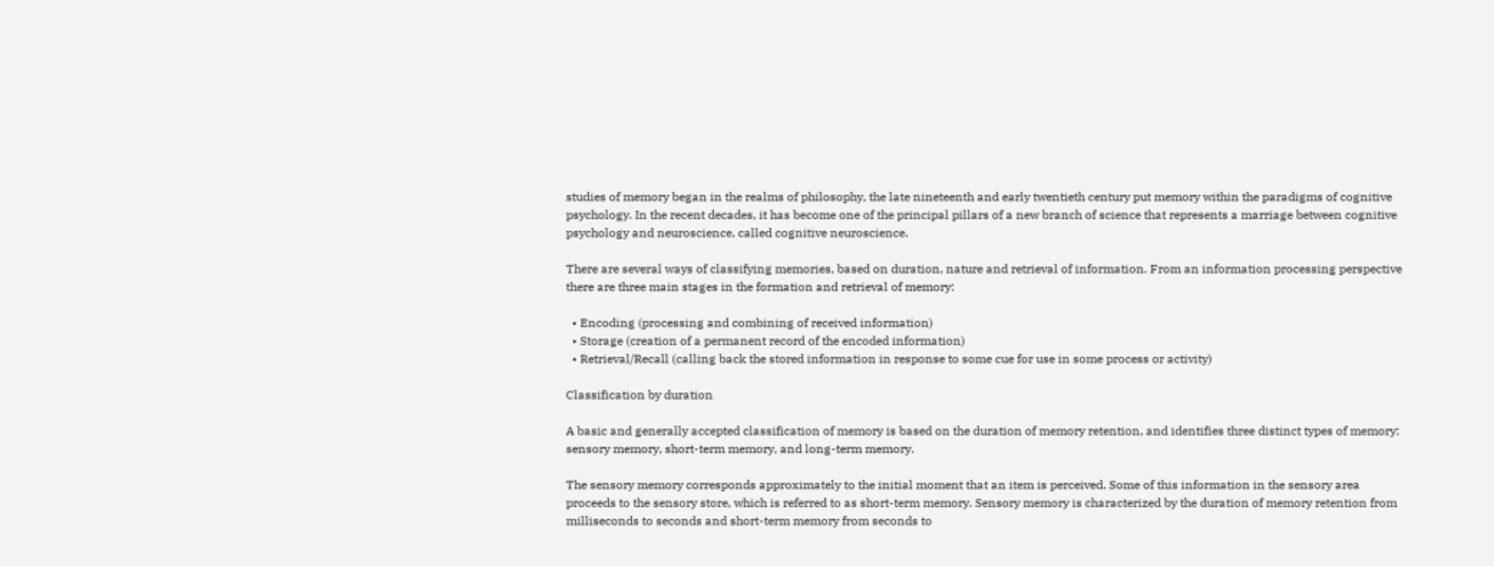studies of memory began in the realms of philosophy, the late nineteenth and early twentieth century put memory within the paradigms of cognitive psychology. In the recent decades, it has become one of the principal pillars of a new branch of science that represents a marriage between cognitive psychology and neuroscience, called cognitive neuroscience.

There are several ways of classifying memories, based on duration, nature and retrieval of information. From an information processing perspective there are three main stages in the formation and retrieval of memory:

  • Encoding (processing and combining of received information)
  • Storage (creation of a permanent record of the encoded information)
  • Retrieval/Recall (calling back the stored information in response to some cue for use in some process or activity)

Classification by duration

A basic and generally accepted classification of memory is based on the duration of memory retention, and identifies three distinct types of memory: sensory memory, short-term memory, and long-term memory.

The sensory memory corresponds approximately to the initial moment that an item is perceived. Some of this information in the sensory area proceeds to the sensory store, which is referred to as short-term memory. Sensory memory is characterized by the duration of memory retention from milliseconds to seconds and short-term memory from seconds to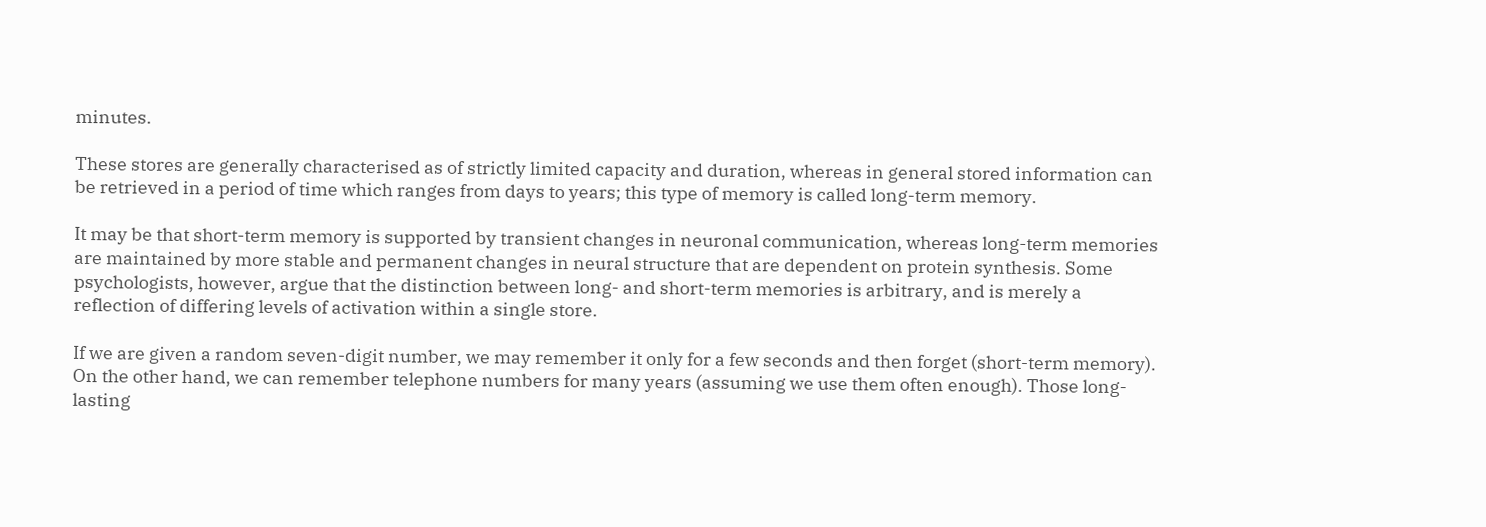minutes.

These stores are generally characterised as of strictly limited capacity and duration, whereas in general stored information can be retrieved in a period of time which ranges from days to years; this type of memory is called long-term memory.

It may be that short-term memory is supported by transient changes in neuronal communication, whereas long-term memories are maintained by more stable and permanent changes in neural structure that are dependent on protein synthesis. Some psychologists, however, argue that the distinction between long- and short-term memories is arbitrary, and is merely a reflection of differing levels of activation within a single store.

If we are given a random seven-digit number, we may remember it only for a few seconds and then forget (short-term memory). On the other hand, we can remember telephone numbers for many years (assuming we use them often enough). Those long-lasting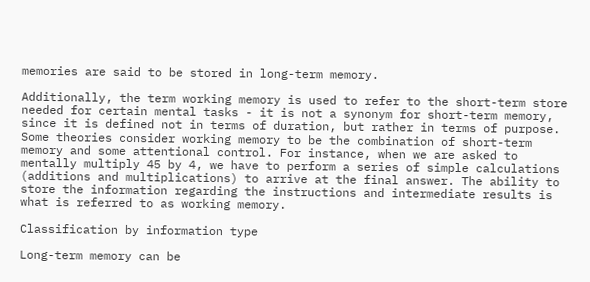memories are said to be stored in long-term memory.

Additionally, the term working memory is used to refer to the short-term store needed for certain mental tasks - it is not a synonym for short-term memory, since it is defined not in terms of duration, but rather in terms of purpose. Some theories consider working memory to be the combination of short-term memory and some attentional control. For instance, when we are asked to mentally multiply 45 by 4, we have to perform a series of simple calculations (additions and multiplications) to arrive at the final answer. The ability to store the information regarding the instructions and intermediate results is what is referred to as working memory.

Classification by information type

Long-term memory can be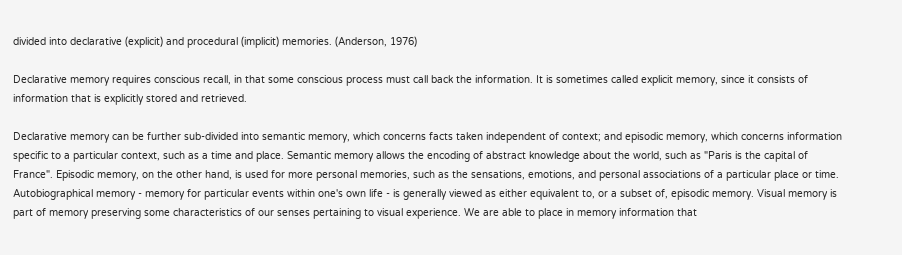divided into declarative (explicit) and procedural (implicit) memories. (Anderson, 1976)

Declarative memory requires conscious recall, in that some conscious process must call back the information. It is sometimes called explicit memory, since it consists of information that is explicitly stored and retrieved.

Declarative memory can be further sub-divided into semantic memory, which concerns facts taken independent of context; and episodic memory, which concerns information specific to a particular context, such as a time and place. Semantic memory allows the encoding of abstract knowledge about the world, such as "Paris is the capital of France". Episodic memory, on the other hand, is used for more personal memories, such as the sensations, emotions, and personal associations of a particular place or time. Autobiographical memory - memory for particular events within one's own life - is generally viewed as either equivalent to, or a subset of, episodic memory. Visual memory is part of memory preserving some characteristics of our senses pertaining to visual experience. We are able to place in memory information that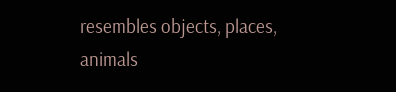resembles objects, places, animals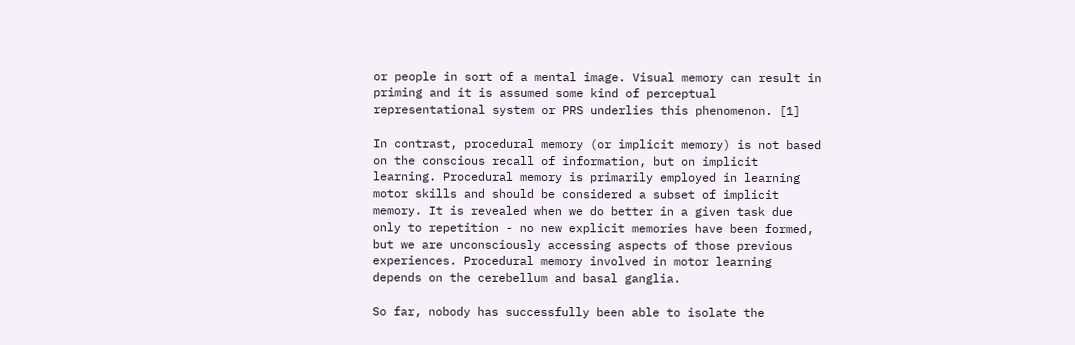or people in sort of a mental image. Visual memory can result in priming and it is assumed some kind of perceptual representational system or PRS underlies this phenomenon. [1]

In contrast, procedural memory (or implicit memory) is not based on the conscious recall of information, but on implicit learning. Procedural memory is primarily employed in learning motor skills and should be considered a subset of implicit memory. It is revealed when we do better in a given task due only to repetition - no new explicit memories have been formed, but we are unconsciously accessing aspects of those previous experiences. Procedural memory involved in motor learning depends on the cerebellum and basal ganglia.

So far, nobody has successfully been able to isolate the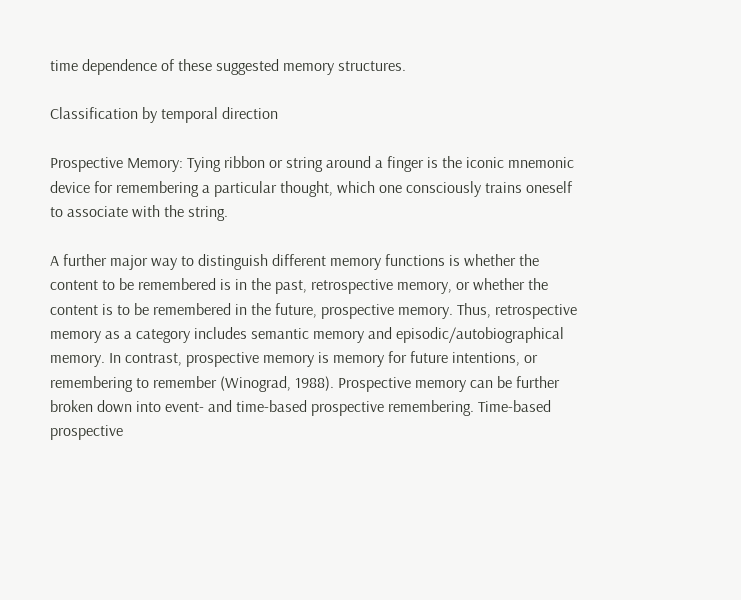time dependence of these suggested memory structures.

Classification by temporal direction

Prospective Memory: Tying ribbon or string around a finger is the iconic mnemonic device for remembering a particular thought, which one consciously trains oneself to associate with the string.

A further major way to distinguish different memory functions is whether the content to be remembered is in the past, retrospective memory, or whether the content is to be remembered in the future, prospective memory. Thus, retrospective memory as a category includes semantic memory and episodic/autobiographical memory. In contrast, prospective memory is memory for future intentions, or remembering to remember (Winograd, 1988). Prospective memory can be further broken down into event- and time-based prospective remembering. Time-based prospective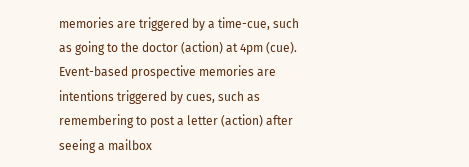memories are triggered by a time-cue, such as going to the doctor (action) at 4pm (cue). Event-based prospective memories are intentions triggered by cues, such as remembering to post a letter (action) after seeing a mailbox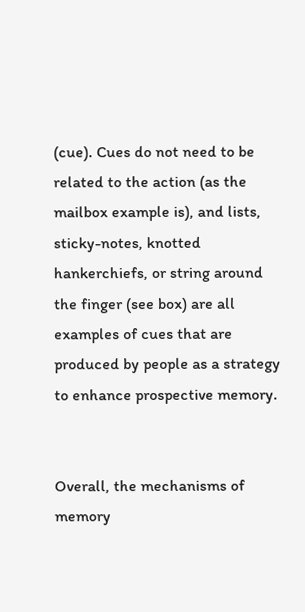(cue). Cues do not need to be related to the action (as the mailbox example is), and lists, sticky-notes, knotted hankerchiefs, or string around the finger (see box) are all examples of cues that are produced by people as a strategy to enhance prospective memory.


Overall, the mechanisms of memory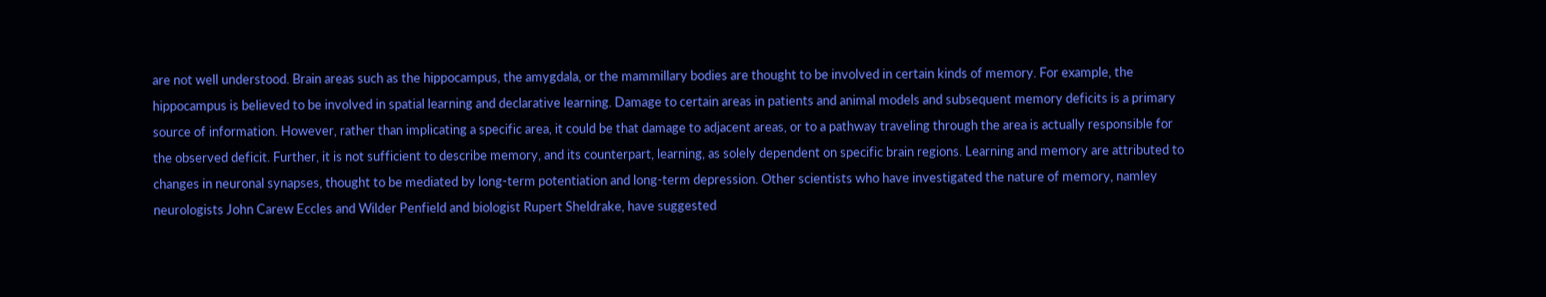are not well understood. Brain areas such as the hippocampus, the amygdala, or the mammillary bodies are thought to be involved in certain kinds of memory. For example, the hippocampus is believed to be involved in spatial learning and declarative learning. Damage to certain areas in patients and animal models and subsequent memory deficits is a primary source of information. However, rather than implicating a specific area, it could be that damage to adjacent areas, or to a pathway traveling through the area is actually responsible for the observed deficit. Further, it is not sufficient to describe memory, and its counterpart, learning, as solely dependent on specific brain regions. Learning and memory are attributed to changes in neuronal synapses, thought to be mediated by long-term potentiation and long-term depression. Other scientists who have investigated the nature of memory, namley neurologists John Carew Eccles and Wilder Penfield and biologist Rupert Sheldrake, have suggested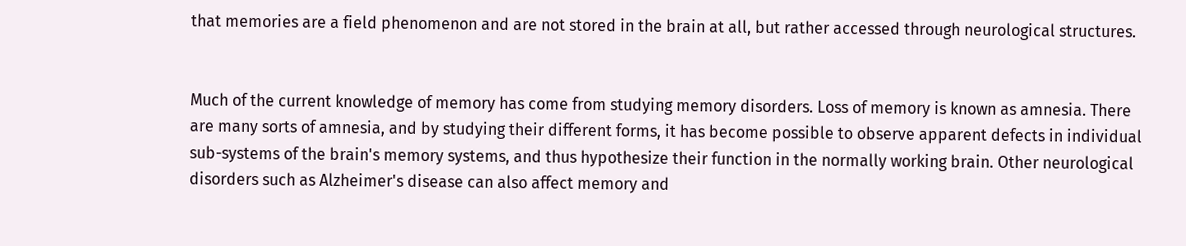that memories are a field phenomenon and are not stored in the brain at all, but rather accessed through neurological structures.


Much of the current knowledge of memory has come from studying memory disorders. Loss of memory is known as amnesia. There are many sorts of amnesia, and by studying their different forms, it has become possible to observe apparent defects in individual sub-systems of the brain's memory systems, and thus hypothesize their function in the normally working brain. Other neurological disorders such as Alzheimer's disease can also affect memory and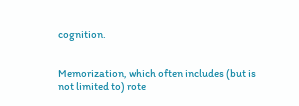cognition.


Memorization, which often includes (but is not limited to) rote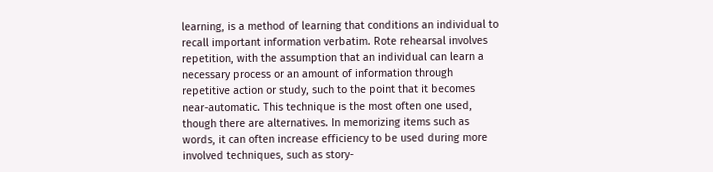learning, is a method of learning that conditions an individual to recall important information verbatim. Rote rehearsal involves repetition, with the assumption that an individual can learn a necessary process or an amount of information through repetitive action or study, such to the point that it becomes near-automatic. This technique is the most often one used, though there are alternatives. In memorizing items such as words, it can often increase efficiency to be used during more involved techniques, such as story-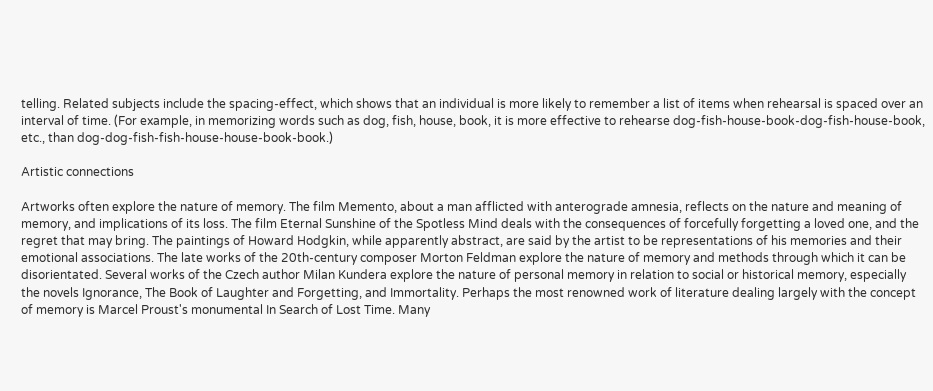telling. Related subjects include the spacing-effect, which shows that an individual is more likely to remember a list of items when rehearsal is spaced over an interval of time. (For example, in memorizing words such as dog, fish, house, book, it is more effective to rehearse dog-fish-house-book-dog-fish-house-book, etc., than dog-dog-fish-fish-house-house-book-book.)

Artistic connections

Artworks often explore the nature of memory. The film Memento, about a man afflicted with anterograde amnesia, reflects on the nature and meaning of memory, and implications of its loss. The film Eternal Sunshine of the Spotless Mind deals with the consequences of forcefully forgetting a loved one, and the regret that may bring. The paintings of Howard Hodgkin, while apparently abstract, are said by the artist to be representations of his memories and their emotional associations. The late works of the 20th-century composer Morton Feldman explore the nature of memory and methods through which it can be disorientated. Several works of the Czech author Milan Kundera explore the nature of personal memory in relation to social or historical memory, especially the novels Ignorance, The Book of Laughter and Forgetting, and Immortality. Perhaps the most renowned work of literature dealing largely with the concept of memory is Marcel Proust's monumental In Search of Lost Time. Many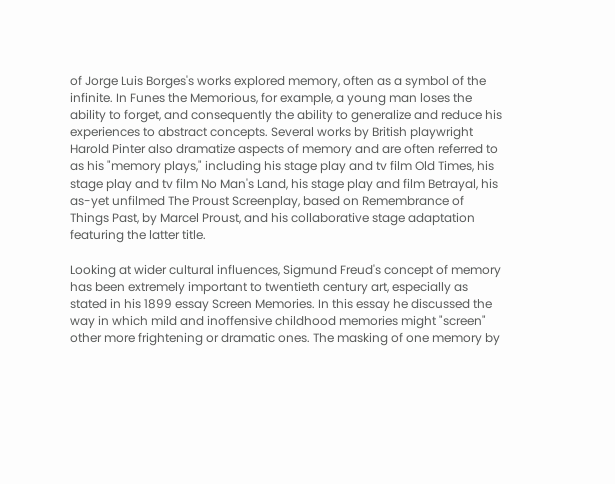of Jorge Luis Borges's works explored memory, often as a symbol of the infinite. In Funes the Memorious, for example, a young man loses the ability to forget, and consequently the ability to generalize and reduce his experiences to abstract concepts. Several works by British playwright Harold Pinter also dramatize aspects of memory and are often referred to as his "memory plays," including his stage play and tv film Old Times, his stage play and tv film No Man's Land, his stage play and film Betrayal, his as-yet unfilmed The Proust Screenplay, based on Remembrance of Things Past, by Marcel Proust, and his collaborative stage adaptation featuring the latter title.

Looking at wider cultural influences, Sigmund Freud's concept of memory has been extremely important to twentieth century art, especially as stated in his 1899 essay Screen Memories. In this essay he discussed the way in which mild and inoffensive childhood memories might "screen" other more frightening or dramatic ones. The masking of one memory by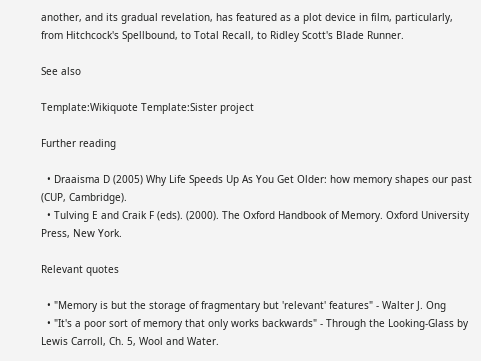another, and its gradual revelation, has featured as a plot device in film, particularly, from Hitchcock's Spellbound, to Total Recall, to Ridley Scott's Blade Runner.

See also

Template:Wikiquote Template:Sister project

Further reading

  • Draaisma D (2005) Why Life Speeds Up As You Get Older: how memory shapes our past (CUP, Cambridge).
  • Tulving E and Craik F (eds). (2000). The Oxford Handbook of Memory. Oxford University Press, New York.

Relevant quotes

  • "Memory is but the storage of fragmentary but 'relevant' features" - Walter J. Ong
  • "It's a poor sort of memory that only works backwards" - Through the Looking-Glass by Lewis Carroll, Ch. 5, Wool and Water.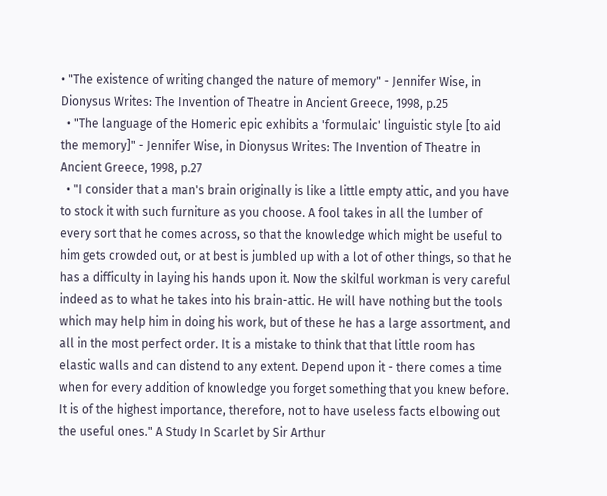• "The existence of writing changed the nature of memory" - Jennifer Wise, in Dionysus Writes: The Invention of Theatre in Ancient Greece, 1998, p.25
  • "The language of the Homeric epic exhibits a 'formulaic' linguistic style [to aid the memory]" - Jennifer Wise, in Dionysus Writes: The Invention of Theatre in Ancient Greece, 1998, p.27
  • "I consider that a man's brain originally is like a little empty attic, and you have to stock it with such furniture as you choose. A fool takes in all the lumber of every sort that he comes across, so that the knowledge which might be useful to him gets crowded out, or at best is jumbled up with a lot of other things, so that he has a difficulty in laying his hands upon it. Now the skilful workman is very careful indeed as to what he takes into his brain-attic. He will have nothing but the tools which may help him in doing his work, but of these he has a large assortment, and all in the most perfect order. It is a mistake to think that that little room has elastic walls and can distend to any extent. Depend upon it - there comes a time when for every addition of knowledge you forget something that you knew before. It is of the highest importance, therefore, not to have useless facts elbowing out the useful ones." A Study In Scarlet by Sir Arthur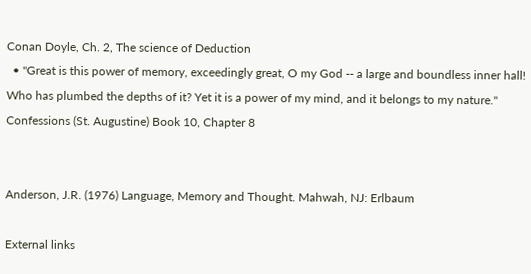Conan Doyle, Ch. 2, The science of Deduction
  • "Great is this power of memory, exceedingly great, O my God -- a large and boundless inner hall! Who has plumbed the depths of it? Yet it is a power of my mind, and it belongs to my nature." Confessions (St. Augustine) Book 10, Chapter 8


Anderson, J.R. (1976) Language, Memory and Thought. Mahwah, NJ: Erlbaum

External links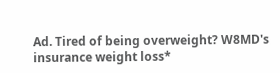Ad. Tired of being overweight? W8MD's insurance weight loss*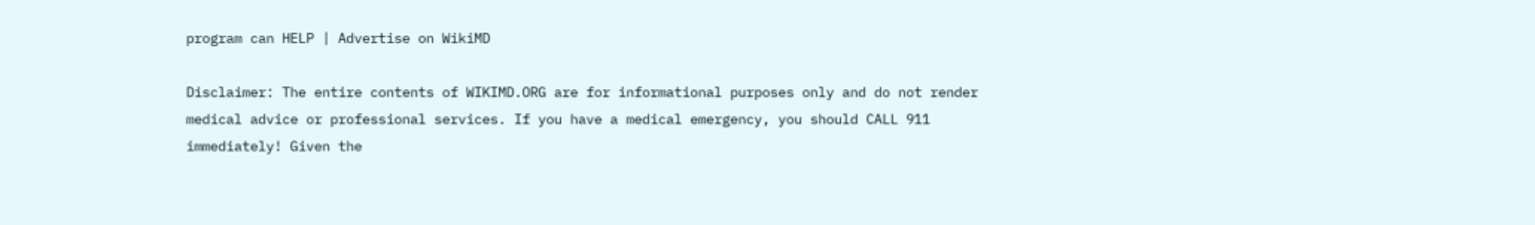program can HELP | Advertise on WikiMD

Disclaimer: The entire contents of WIKIMD.ORG are for informational purposes only and do not render medical advice or professional services. If you have a medical emergency, you should CALL 911 immediately! Given the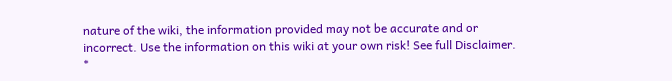nature of the wiki, the information provided may not be accurate and or incorrect. Use the information on this wiki at your own risk! See full Disclaimer. *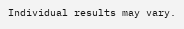Individual results may vary.